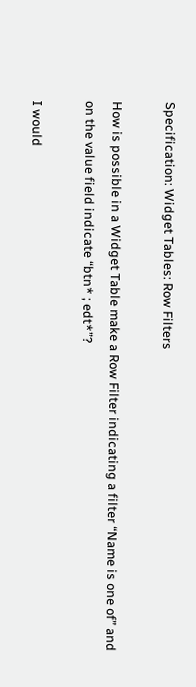Specification: Widget Tables: Row Filters

How is possible in a Widget Table make a Row Filter indicating a filter “Name is one of” and on the value field indicate “btn* ; edt*”?

I would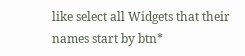like select all Widgets that their names start by btn*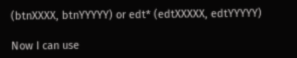(btnXXXX, btnYYYYY) or edt* (edtXXXXX, edtYYYYY)

Now I can use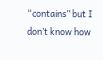“contains” but I don’t know how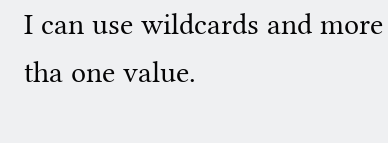I can use wildcards and more tha one value.